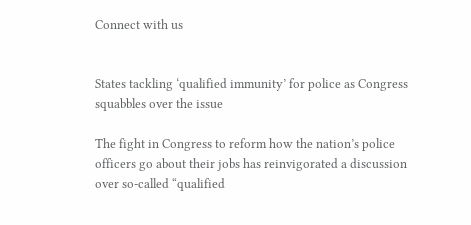Connect with us


States tackling ‘qualified immunity’ for police as Congress squabbles over the issue

The fight in Congress to reform how the nation’s police officers go about their jobs has reinvigorated a discussion over so-called “qualified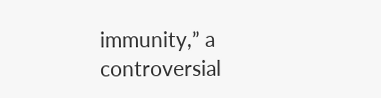immunity,” a controversial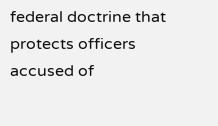federal doctrine that protects officers accused of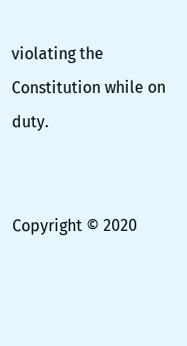violating the Constitution while on duty.


Copyright © 2020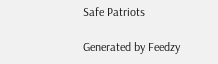Safe Patriots

Generated by Feedzy